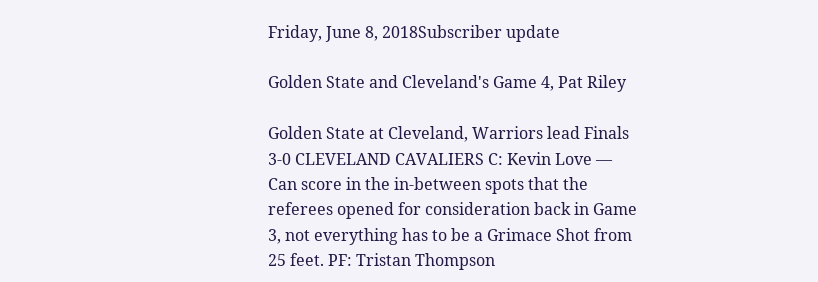Friday, June 8, 2018Subscriber update

Golden State and Cleveland's Game 4, Pat Riley

Golden State at Cleveland, Warriors lead Finals 3-0 CLEVELAND CAVALIERS C: Kevin Love — Can score in the in-between spots that the referees opened for consideration back in Game 3, not everything has to be a Grimace Shot from 25 feet. PF: Tristan Thompson